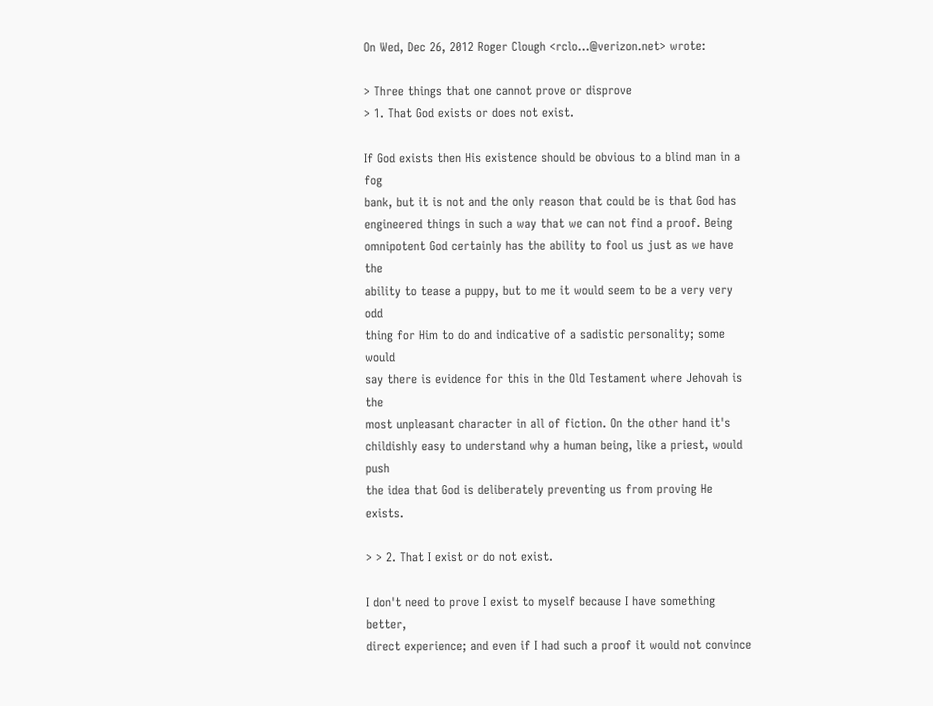On Wed, Dec 26, 2012 Roger Clough <rclo...@verizon.net> wrote:

> Three things that one cannot prove or disprove
> 1. That God exists or does not exist.

If God exists then His existence should be obvious to a blind man in a fog
bank, but it is not and the only reason that could be is that God has
engineered things in such a way that we can not find a proof. Being
omnipotent God certainly has the ability to fool us just as we have the
ability to tease a puppy, but to me it would seem to be a very very odd
thing for Him to do and indicative of a sadistic personality; some would
say there is evidence for this in the Old Testament where Jehovah is the
most unpleasant character in all of fiction. On the other hand it's
childishly easy to understand why a human being, like a priest, would push
the idea that God is deliberately preventing us from proving He exists.

> > 2. That I exist or do not exist.

I don't need to prove I exist to myself because I have something better,
direct experience; and even if I had such a proof it would not convince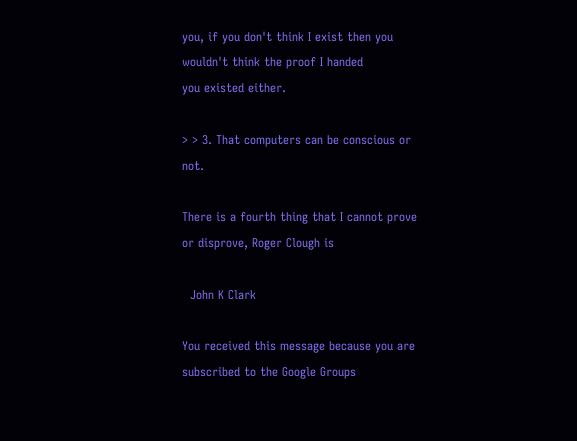you, if you don't think I exist then you wouldn't think the proof I handed
you existed either.

> > 3. That computers can be conscious or not.

There is a fourth thing that I cannot prove or disprove, Roger Clough is

  John K Clark

You received this message because you are subscribed to the Google Groups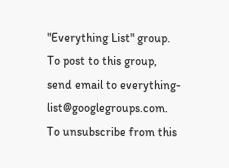"Everything List" group.
To post to this group, send email to everything-list@googlegroups.com.
To unsubscribe from this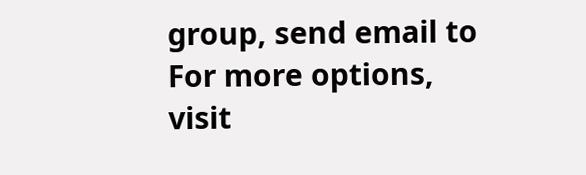group, send email to
For more options, visit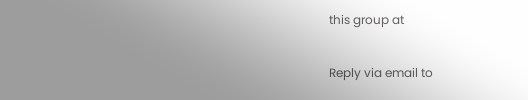this group at

Reply via email to